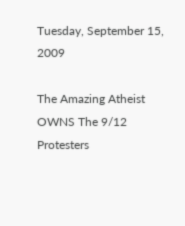Tuesday, September 15, 2009

The Amazing Atheist OWNS The 9/12 Protesters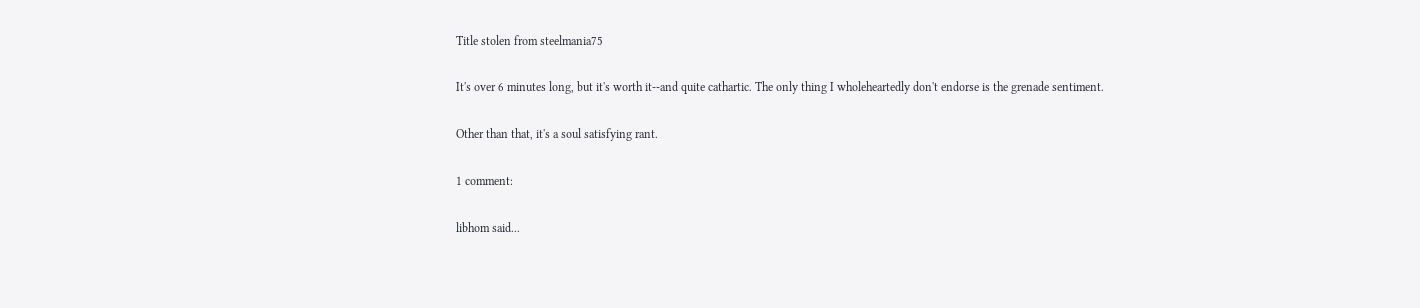Title stolen from steelmania75

It's over 6 minutes long, but it's worth it--and quite cathartic. The only thing I wholeheartedly don't endorse is the grenade sentiment.

Other than that, it's a soul satisfying rant.

1 comment:

libhom said...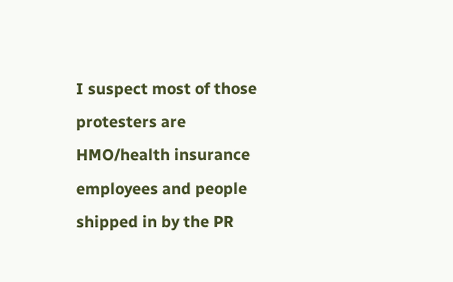I suspect most of those protesters are HMO/health insurance employees and people shipped in by the PR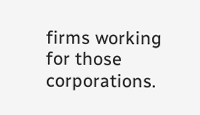firms working for those corporations.